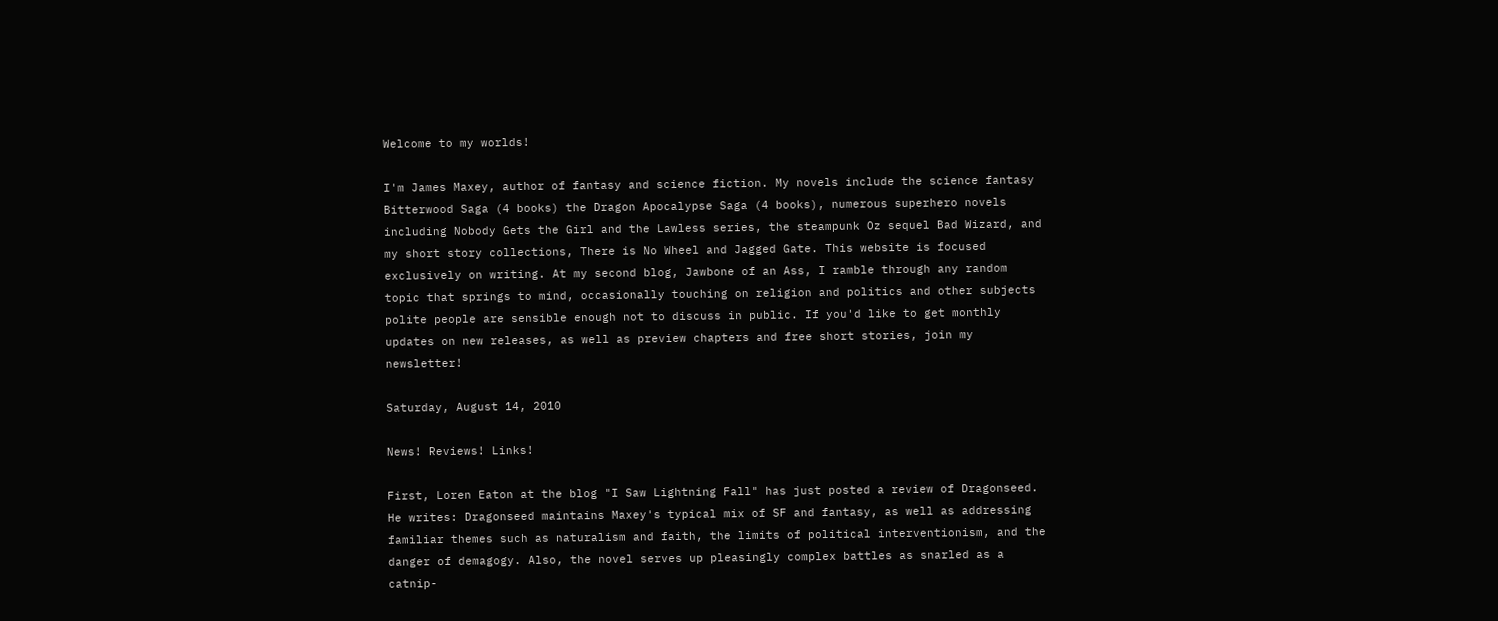Welcome to my worlds!

I'm James Maxey, author of fantasy and science fiction. My novels include the science fantasy Bitterwood Saga (4 books) the Dragon Apocalypse Saga (4 books), numerous superhero novels including Nobody Gets the Girl and the Lawless series, the steampunk Oz sequel Bad Wizard, and my short story collections, There is No Wheel and Jagged Gate. This website is focused exclusively on writing. At my second blog, Jawbone of an Ass, I ramble through any random topic that springs to mind, occasionally touching on religion and politics and other subjects polite people are sensible enough not to discuss in public. If you'd like to get monthly updates on new releases, as well as preview chapters and free short stories, join my newsletter!

Saturday, August 14, 2010

News! Reviews! Links!

First, Loren Eaton at the blog "I Saw Lightning Fall" has just posted a review of Dragonseed. He writes: Dragonseed maintains Maxey's typical mix of SF and fantasy, as well as addressing familiar themes such as naturalism and faith, the limits of political interventionism, and the danger of demagogy. Also, the novel serves up pleasingly complex battles as snarled as a catnip-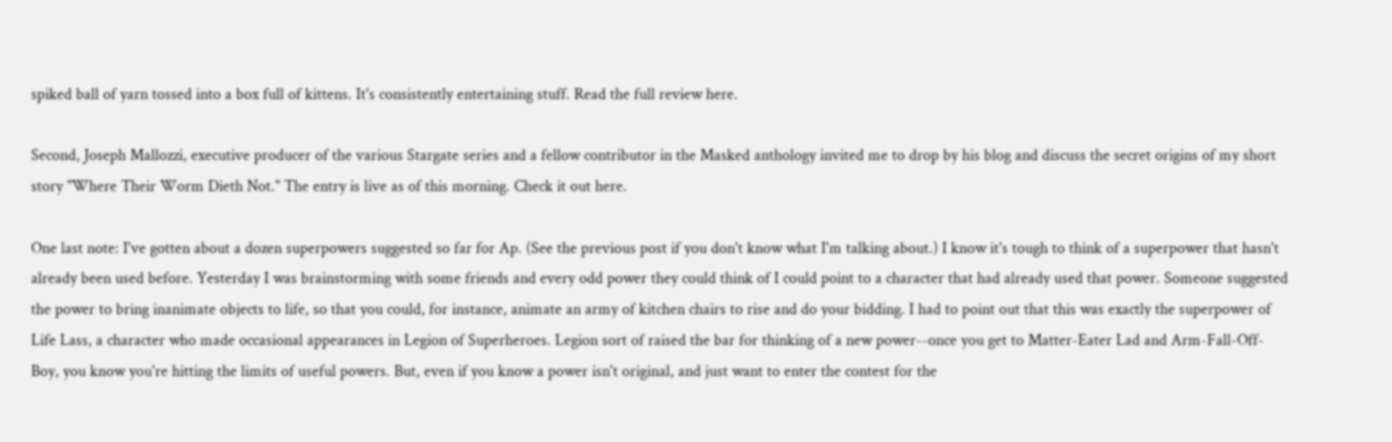spiked ball of yarn tossed into a box full of kittens. It's consistently entertaining stuff. Read the full review here.

Second, Joseph Mallozzi, executive producer of the various Stargate series and a fellow contributor in the Masked anthology invited me to drop by his blog and discuss the secret origins of my short story "Where Their Worm Dieth Not." The entry is live as of this morning. Check it out here.

One last note: I've gotten about a dozen superpowers suggested so far for Ap. (See the previous post if you don't know what I'm talking about.) I know it's tough to think of a superpower that hasn't already been used before. Yesterday I was brainstorming with some friends and every odd power they could think of I could point to a character that had already used that power. Someone suggested the power to bring inanimate objects to life, so that you could, for instance, animate an army of kitchen chairs to rise and do your bidding. I had to point out that this was exactly the superpower of Life Lass, a character who made occasional appearances in Legion of Superheroes. Legion sort of raised the bar for thinking of a new power--once you get to Matter-Eater Lad and Arm-Fall-Off-Boy, you know you're hitting the limits of useful powers. But, even if you know a power isn't original, and just want to enter the contest for the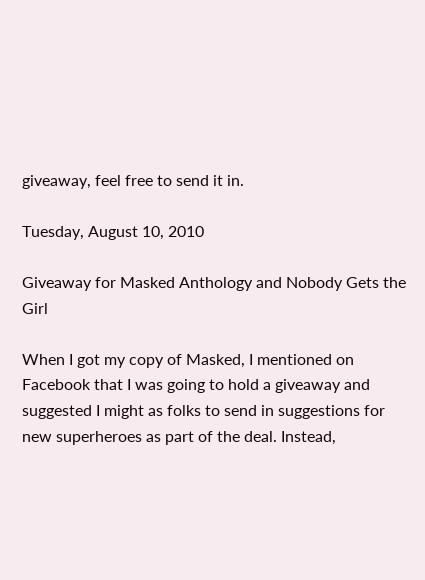giveaway, feel free to send it in.

Tuesday, August 10, 2010

Giveaway for Masked Anthology and Nobody Gets the Girl

When I got my copy of Masked, I mentioned on Facebook that I was going to hold a giveaway and suggested I might as folks to send in suggestions for new superheroes as part of the deal. Instead,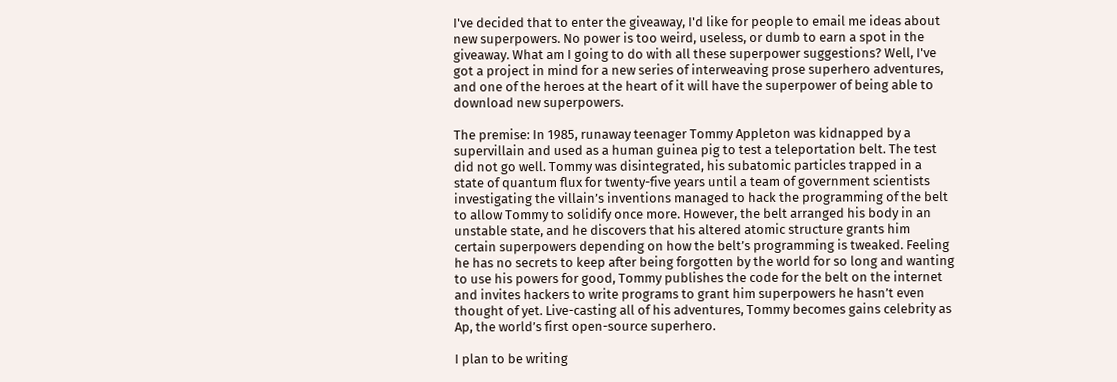I've decided that to enter the giveaway, I'd like for people to email me ideas about new superpowers. No power is too weird, useless, or dumb to earn a spot in the giveaway. What am I going to do with all these superpower suggestions? Well, I've got a project in mind for a new series of interweaving prose superhero adventures, and one of the heroes at the heart of it will have the superpower of being able to download new superpowers.

The premise: In 1985, runaway teenager Tommy Appleton was kidnapped by a supervillain and used as a human guinea pig to test a teleportation belt. The test did not go well. Tommy was disintegrated, his subatomic particles trapped in a state of quantum flux for twenty-five years until a team of government scientists investigating the villain’s inventions managed to hack the programming of the belt to allow Tommy to solidify once more. However, the belt arranged his body in an unstable state, and he discovers that his altered atomic structure grants him certain superpowers depending on how the belt’s programming is tweaked. Feeling he has no secrets to keep after being forgotten by the world for so long and wanting to use his powers for good, Tommy publishes the code for the belt on the internet and invites hackers to write programs to grant him superpowers he hasn’t even thought of yet. Live-casting all of his adventures, Tommy becomes gains celebrity as Ap, the world’s first open-source superhero.

I plan to be writing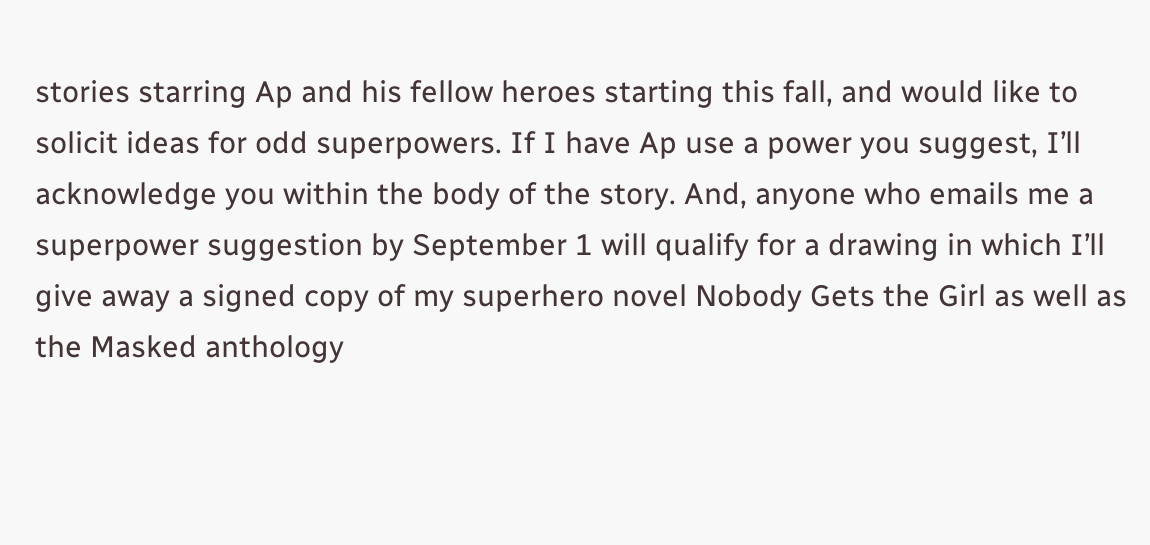stories starring Ap and his fellow heroes starting this fall, and would like to solicit ideas for odd superpowers. If I have Ap use a power you suggest, I’ll acknowledge you within the body of the story. And, anyone who emails me a superpower suggestion by September 1 will qualify for a drawing in which I’ll give away a signed copy of my superhero novel Nobody Gets the Girl as well as the Masked anthology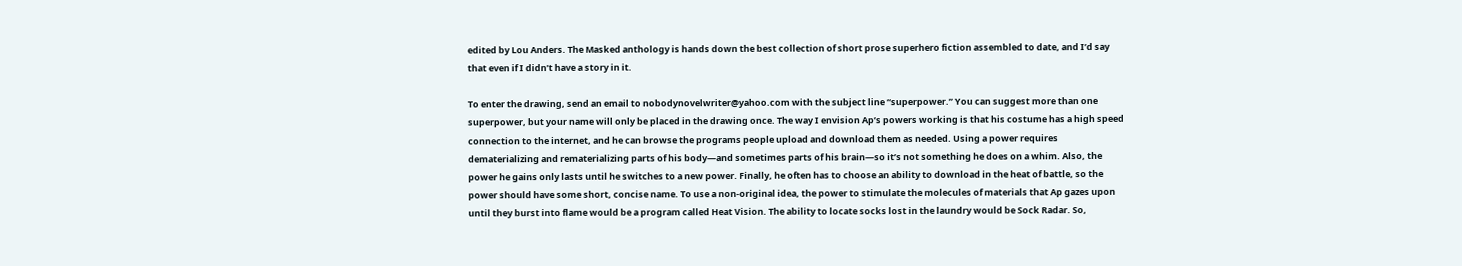edited by Lou Anders. The Masked anthology is hands down the best collection of short prose superhero fiction assembled to date, and I’d say that even if I didn’t have a story in it.

To enter the drawing, send an email to nobodynovelwriter@yahoo.com with the subject line “superpower.” You can suggest more than one superpower, but your name will only be placed in the drawing once. The way I envision Ap’s powers working is that his costume has a high speed connection to the internet, and he can browse the programs people upload and download them as needed. Using a power requires dematerializing and rematerializing parts of his body—and sometimes parts of his brain—so it’s not something he does on a whim. Also, the power he gains only lasts until he switches to a new power. Finally, he often has to choose an ability to download in the heat of battle, so the power should have some short, concise name. To use a non-original idea, the power to stimulate the molecules of materials that Ap gazes upon until they burst into flame would be a program called Heat Vision. The ability to locate socks lost in the laundry would be Sock Radar. So,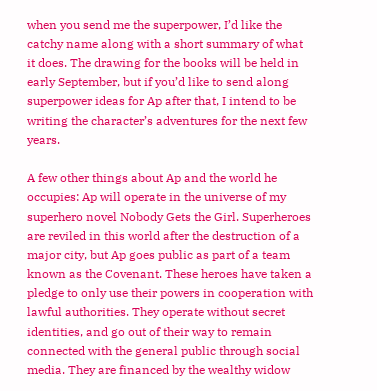when you send me the superpower, I’d like the catchy name along with a short summary of what it does. The drawing for the books will be held in early September, but if you’d like to send along superpower ideas for Ap after that, I intend to be writing the character’s adventures for the next few years.

A few other things about Ap and the world he occupies: Ap will operate in the universe of my superhero novel Nobody Gets the Girl. Superheroes are reviled in this world after the destruction of a major city, but Ap goes public as part of a team known as the Covenant. These heroes have taken a pledge to only use their powers in cooperation with lawful authorities. They operate without secret identities, and go out of their way to remain connected with the general public through social media. They are financed by the wealthy widow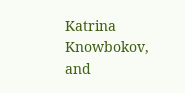Katrina Knowbokov, and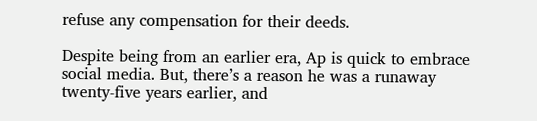refuse any compensation for their deeds.

Despite being from an earlier era, Ap is quick to embrace social media. But, there’s a reason he was a runaway twenty-five years earlier, and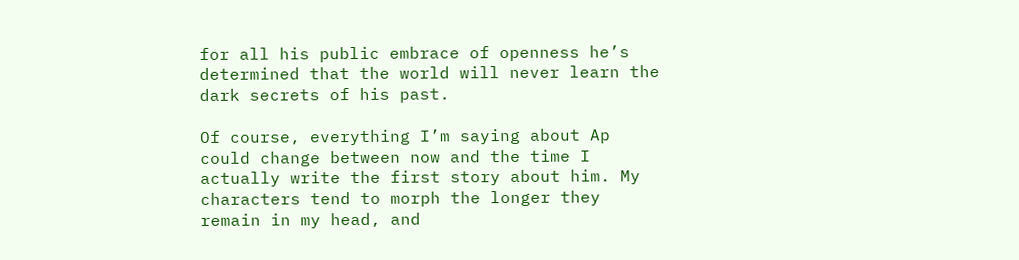for all his public embrace of openness he’s determined that the world will never learn the dark secrets of his past.

Of course, everything I’m saying about Ap could change between now and the time I actually write the first story about him. My characters tend to morph the longer they remain in my head, and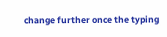change further once the typing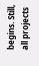begins. Still, all projects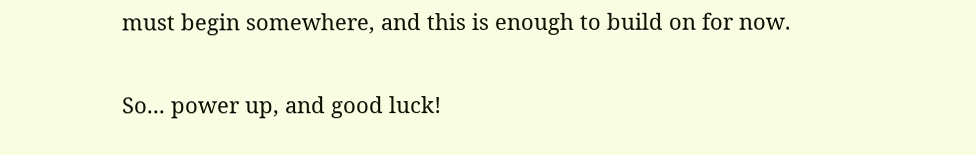must begin somewhere, and this is enough to build on for now.

So... power up, and good luck!